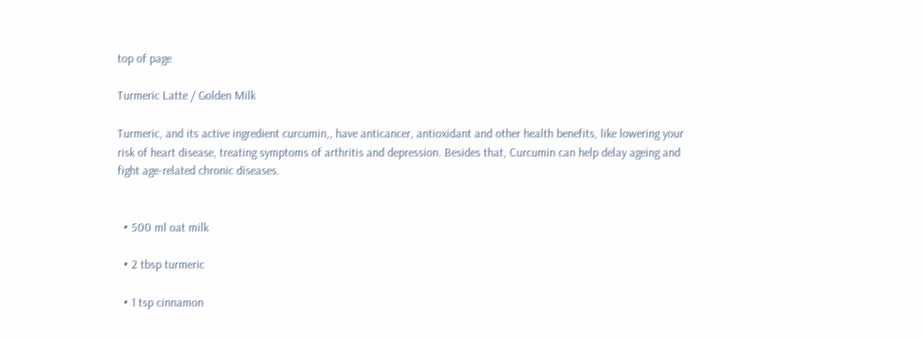top of page

Turmeric Latte / Golden Milk

Turmeric, and its active ingredient curcumin,, have anticancer, antioxidant and other health benefits, like lowering your risk of heart disease, treating symptoms of arthritis and depression. Besides that, Curcumin can help delay ageing and fight age-related chronic diseases.


  • 500 ml oat milk

  • 2 tbsp turmeric

  • 1 tsp cinnamon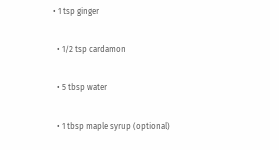• 1 tsp ginger

  • 1/2 tsp cardamon

  • 5 tbsp water

  • 1 tbsp maple syrup (optional)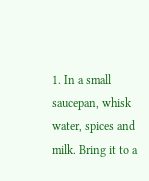1. In a small saucepan, whisk water, spices and milk. Bring it to a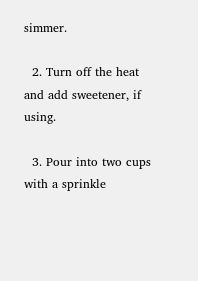simmer.

  2. Turn off the heat and add sweetener, if using.

  3. Pour into two cups with a sprinkle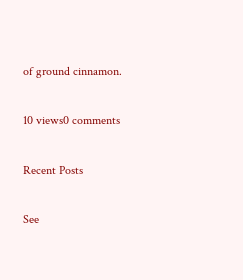of ground cinnamon.

10 views0 comments

Recent Posts

See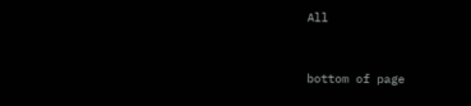All


bottom of page